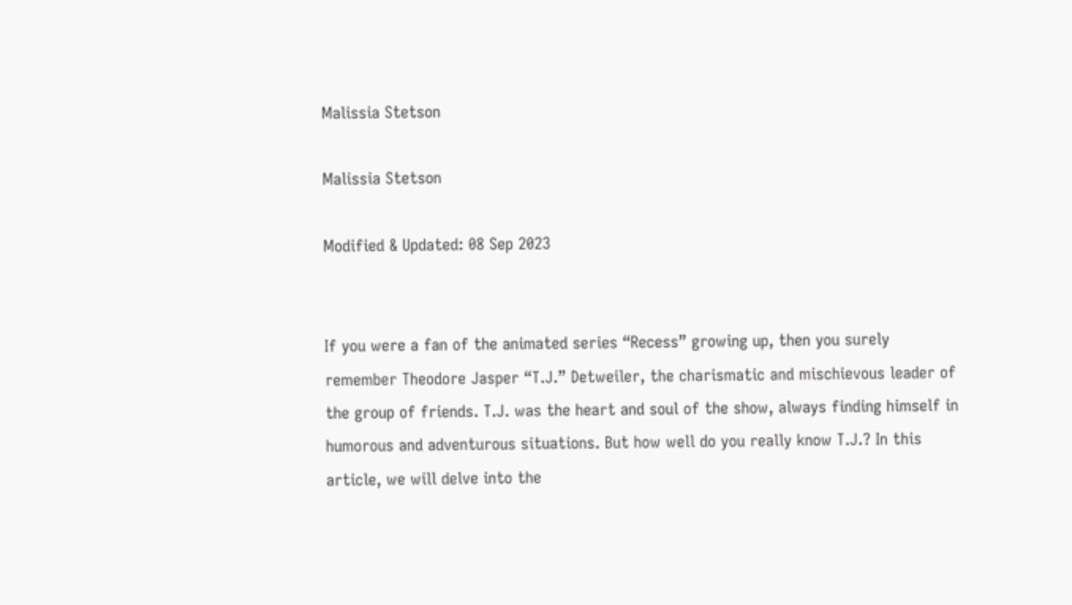Malissia Stetson

Malissia Stetson

Modified & Updated: 08 Sep 2023


If you were a fan of the animated series “Recess” growing up, then you surely remember Theodore Jasper “T.J.” Detweiler, the charismatic and mischievous leader of the group of friends. T.J. was the heart and soul of the show, always finding himself in humorous and adventurous situations. But how well do you really know T.J.? In this article, we will delve into the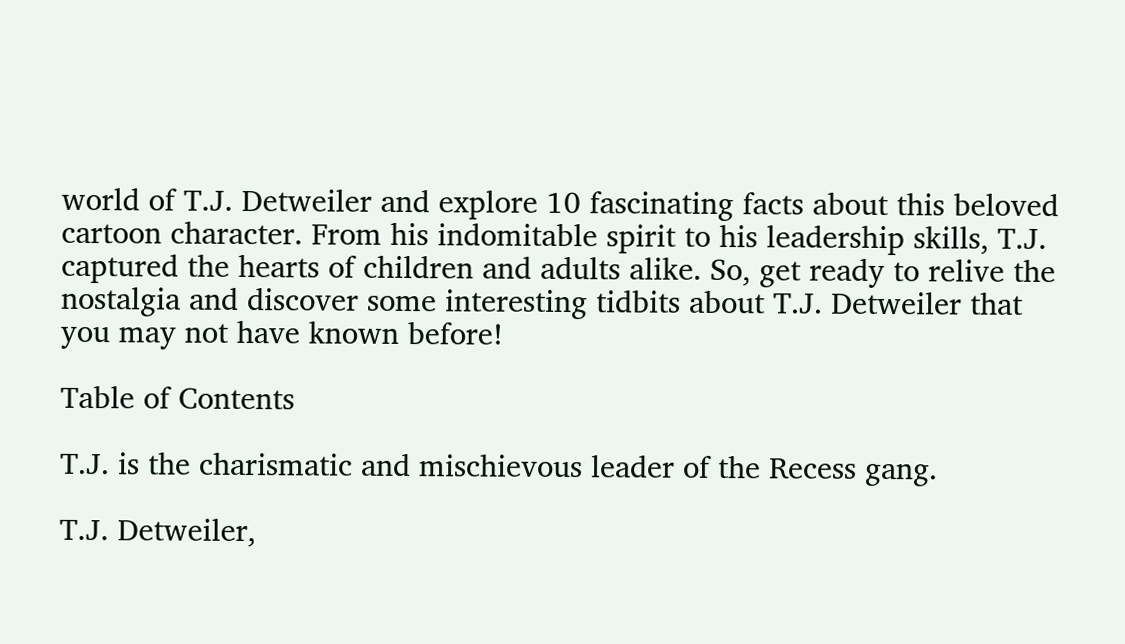world of T.J. Detweiler and explore 10 fascinating facts about this beloved cartoon character. From his indomitable spirit to his leadership skills, T.J. captured the hearts of children and adults alike. So, get ready to relive the nostalgia and discover some interesting tidbits about T.J. Detweiler that you may not have known before!

Table of Contents

T.J. is the charismatic and mischievous leader of the Recess gang.

T.J. Detweiler,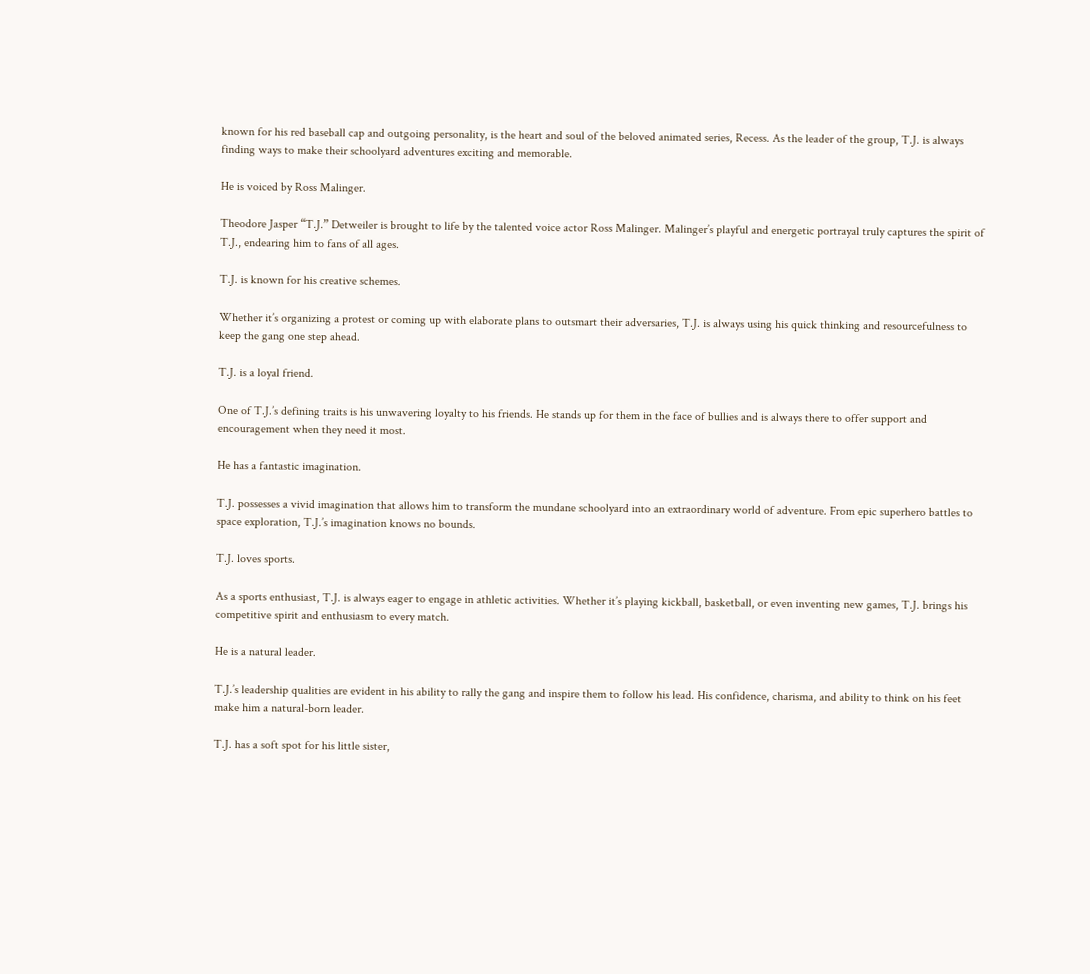known for his red baseball cap and outgoing personality, is the heart and soul of the beloved animated series, Recess. As the leader of the group, T.J. is always finding ways to make their schoolyard adventures exciting and memorable.

He is voiced by Ross Malinger.

Theodore Jasper “T.J.” Detweiler is brought to life by the talented voice actor Ross Malinger. Malinger’s playful and energetic portrayal truly captures the spirit of T.J., endearing him to fans of all ages.

T.J. is known for his creative schemes.

Whether it’s organizing a protest or coming up with elaborate plans to outsmart their adversaries, T.J. is always using his quick thinking and resourcefulness to keep the gang one step ahead.

T.J. is a loyal friend.

One of T.J.’s defining traits is his unwavering loyalty to his friends. He stands up for them in the face of bullies and is always there to offer support and encouragement when they need it most.

He has a fantastic imagination.

T.J. possesses a vivid imagination that allows him to transform the mundane schoolyard into an extraordinary world of adventure. From epic superhero battles to space exploration, T.J.’s imagination knows no bounds.

T.J. loves sports.

As a sports enthusiast, T.J. is always eager to engage in athletic activities. Whether it’s playing kickball, basketball, or even inventing new games, T.J. brings his competitive spirit and enthusiasm to every match.

He is a natural leader.

T.J.’s leadership qualities are evident in his ability to rally the gang and inspire them to follow his lead. His confidence, charisma, and ability to think on his feet make him a natural-born leader.

T.J. has a soft spot for his little sister,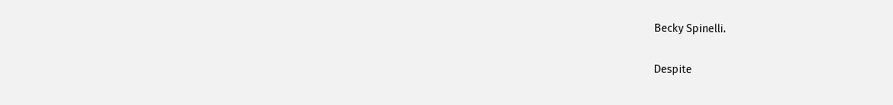Becky Spinelli.

Despite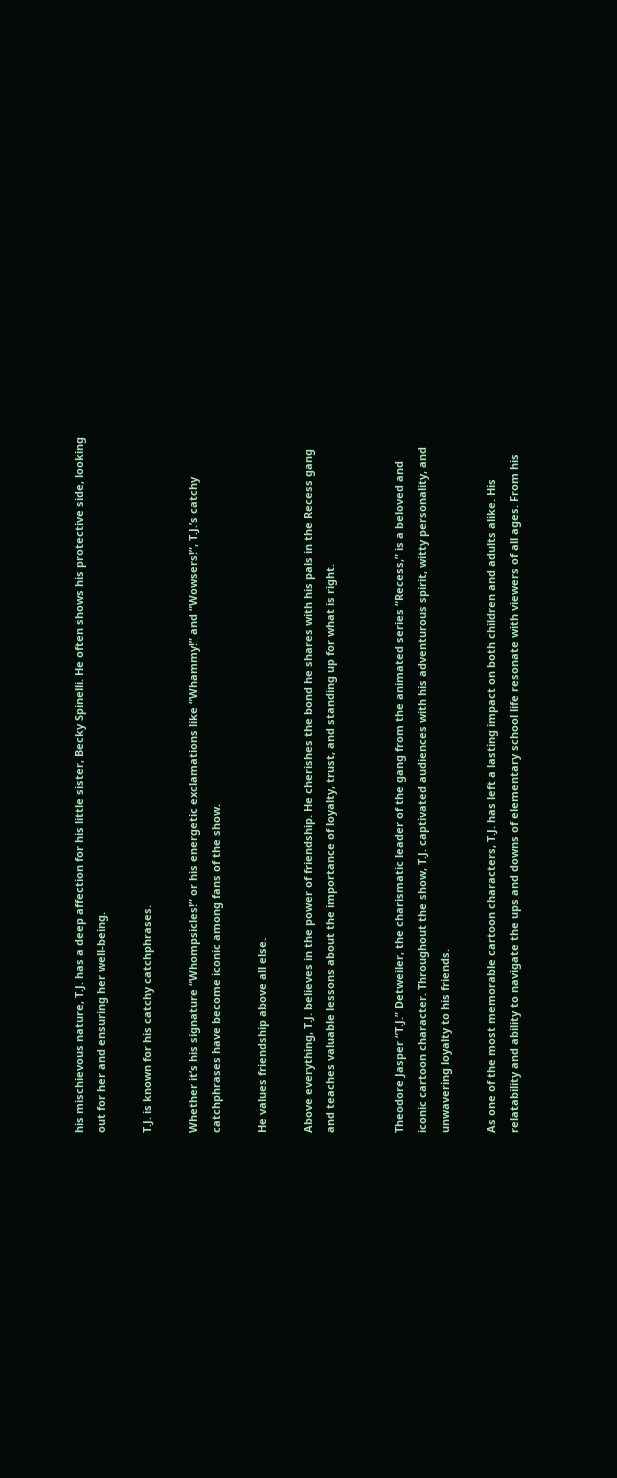his mischievous nature, T.J. has a deep affection for his little sister, Becky Spinelli. He often shows his protective side, looking out for her and ensuring her well-being.

T.J. is known for his catchy catchphrases.

Whether it’s his signature “Whompsicles!” or his energetic exclamations like “Whammy!” and “Wowsers!”, T.J.’s catchy catchphrases have become iconic among fans of the show.

He values friendship above all else.

Above everything, T.J. believes in the power of friendship. He cherishes the bond he shares with his pals in the Recess gang and teaches valuable lessons about the importance of loyalty, trust, and standing up for what is right.


Theodore Jasper “T.J.” Detweiler, the charismatic leader of the gang from the animated series “Recess,” is a beloved and iconic cartoon character. Throughout the show, T.J. captivated audiences with his adventurous spirit, witty personality, and unwavering loyalty to his friends.

As one of the most memorable cartoon characters, T.J. has left a lasting impact on both children and adults alike. His relatability and ability to navigate the ups and downs of elementary school life resonate with viewers of all ages. From his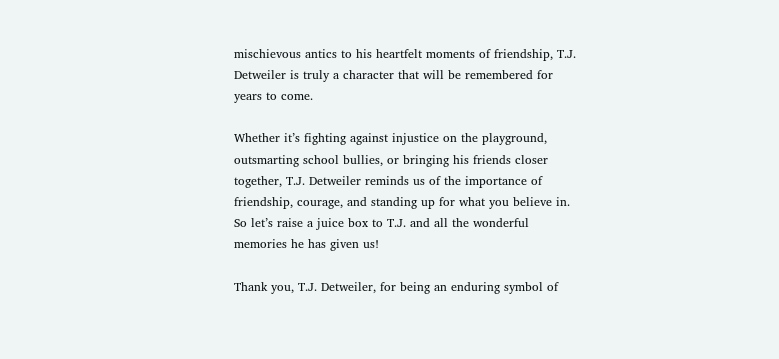mischievous antics to his heartfelt moments of friendship, T.J. Detweiler is truly a character that will be remembered for years to come.

Whether it’s fighting against injustice on the playground, outsmarting school bullies, or bringing his friends closer together, T.J. Detweiler reminds us of the importance of friendship, courage, and standing up for what you believe in. So let’s raise a juice box to T.J. and all the wonderful memories he has given us!

Thank you, T.J. Detweiler, for being an enduring symbol of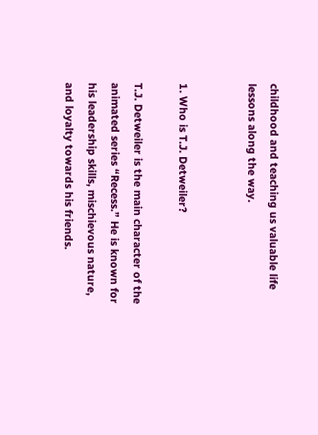childhood and teaching us valuable life lessons along the way.


1. Who is T.J. Detweiler?

T.J. Detweiler is the main character of the animated series “Recess.” He is known for his leadership skills, mischievous nature, and loyalty towards his friends.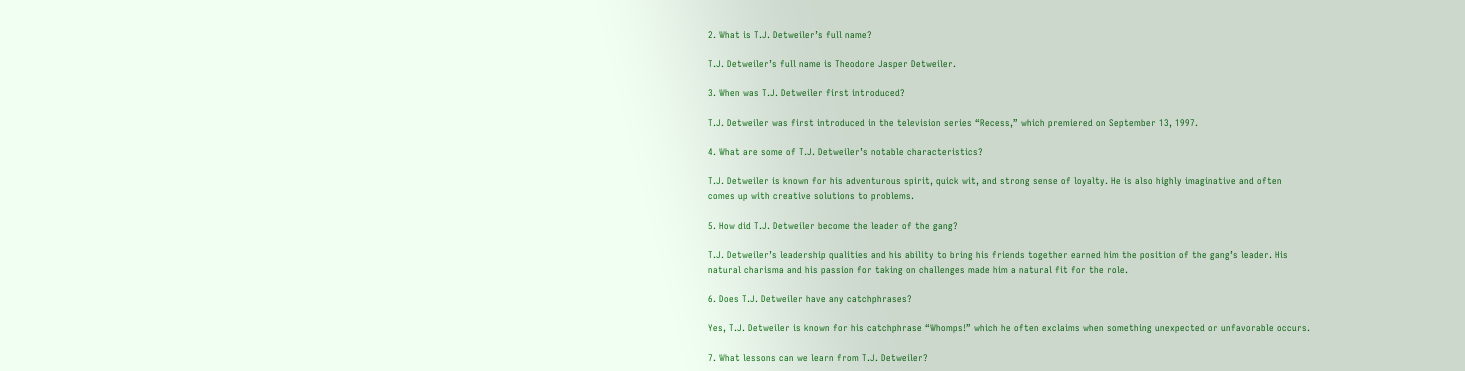2. What is T.J. Detweiler’s full name?

T.J. Detweiler’s full name is Theodore Jasper Detweiler.

3. When was T.J. Detweiler first introduced?

T.J. Detweiler was first introduced in the television series “Recess,” which premiered on September 13, 1997.

4. What are some of T.J. Detweiler’s notable characteristics?

T.J. Detweiler is known for his adventurous spirit, quick wit, and strong sense of loyalty. He is also highly imaginative and often comes up with creative solutions to problems.

5. How did T.J. Detweiler become the leader of the gang?

T.J. Detweiler’s leadership qualities and his ability to bring his friends together earned him the position of the gang’s leader. His natural charisma and his passion for taking on challenges made him a natural fit for the role.

6. Does T.J. Detweiler have any catchphrases?

Yes, T.J. Detweiler is known for his catchphrase “Whomps!” which he often exclaims when something unexpected or unfavorable occurs.

7. What lessons can we learn from T.J. Detweiler?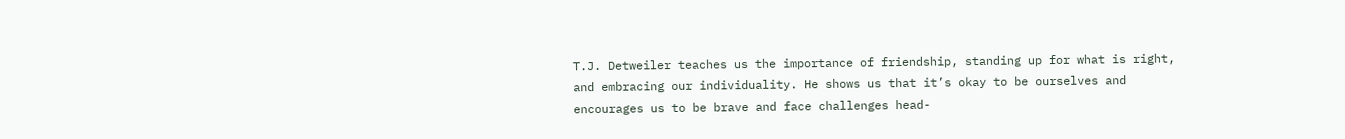T.J. Detweiler teaches us the importance of friendship, standing up for what is right, and embracing our individuality. He shows us that it’s okay to be ourselves and encourages us to be brave and face challenges head-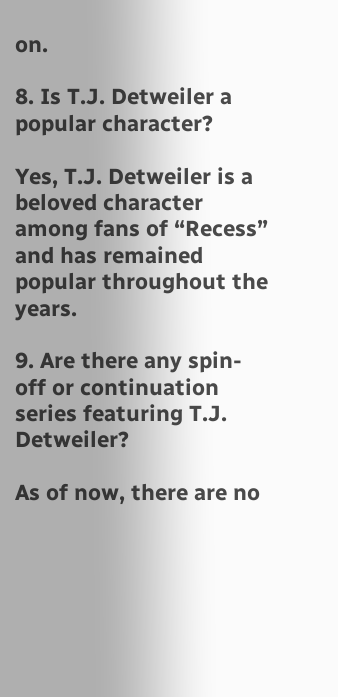on.

8. Is T.J. Detweiler a popular character?

Yes, T.J. Detweiler is a beloved character among fans of “Recess” and has remained popular throughout the years.

9. Are there any spin-off or continuation series featuring T.J. Detweiler?

As of now, there are no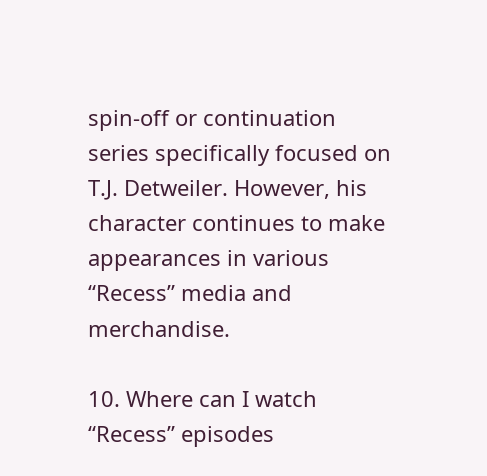spin-off or continuation series specifically focused on T.J. Detweiler. However, his character continues to make appearances in various “Recess” media and merchandise.

10. Where can I watch “Recess” episodes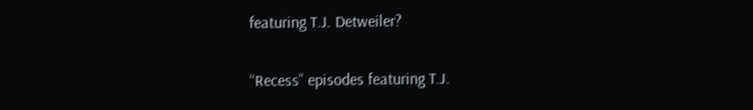featuring T.J. Detweiler?

“Recess” episodes featuring T.J.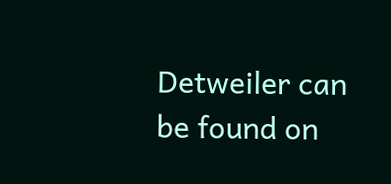Detweiler can be found on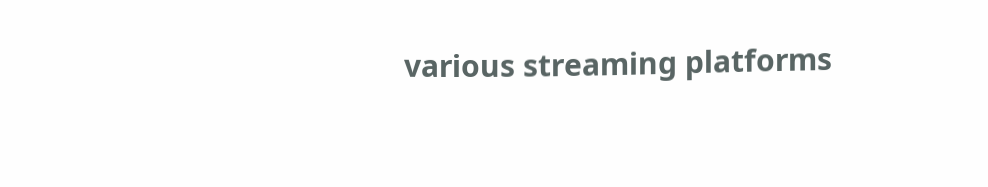various streaming platforms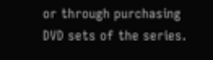or through purchasing DVD sets of the series.